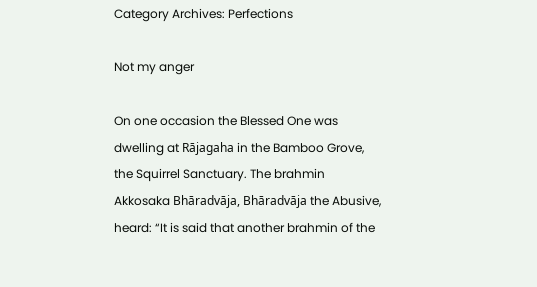Category Archives: Perfections

Not my anger

On one occasion the Blessed One was dwelling at Rājagaha in the Bamboo Grove, the Squirrel Sanctuary. The brahmin Akkosaka Bhāradvāja, Bhāradvāja the Abusive, heard: “It is said that another brahmin of the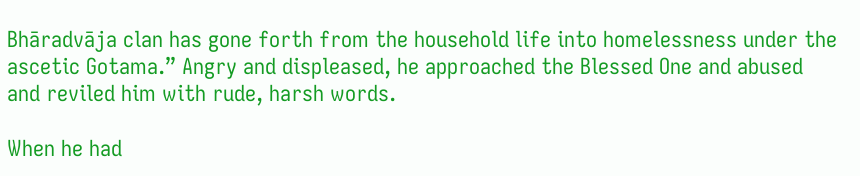Bhāradvāja clan has gone forth from the household life into homelessness under the ascetic Gotama.” Angry and displeased, he approached the Blessed One and abused and reviled him with rude, harsh words.

When he had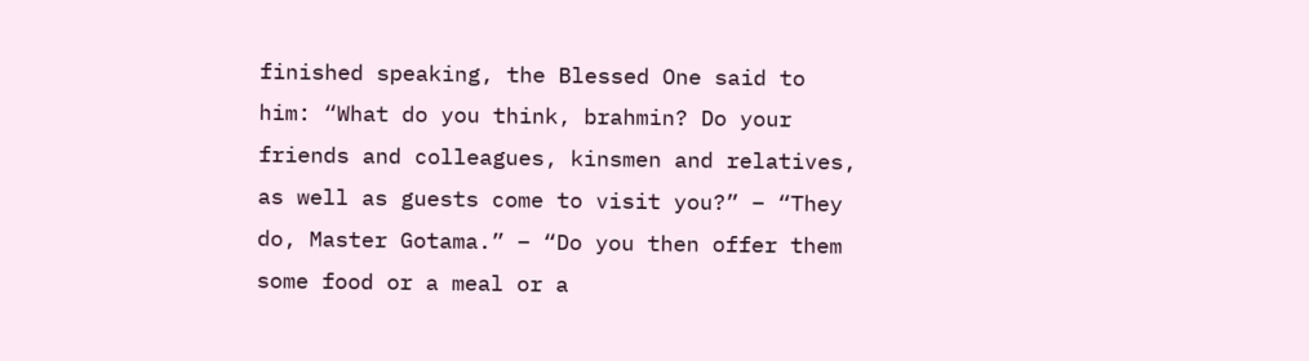finished speaking, the Blessed One said to him: “What do you think, brahmin? Do your friends and colleagues, kinsmen and relatives, as well as guests come to visit you?” – “They do, Master Gotama.” – “Do you then offer them some food or a meal or a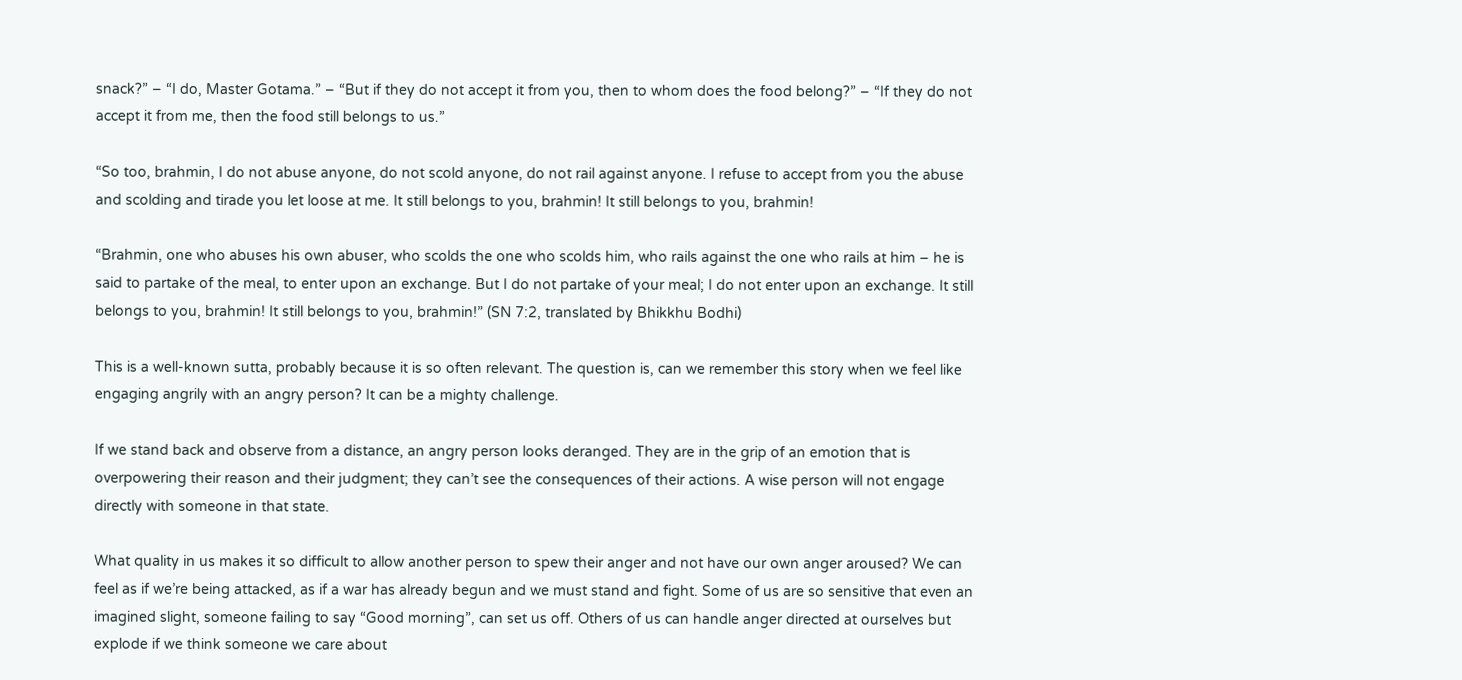snack?” – “I do, Master Gotama.” – “But if they do not accept it from you, then to whom does the food belong?” – “If they do not accept it from me, then the food still belongs to us.”

“So too, brahmin, I do not abuse anyone, do not scold anyone, do not rail against anyone. I refuse to accept from you the abuse and scolding and tirade you let loose at me. It still belongs to you, brahmin! It still belongs to you, brahmin!

“Brahmin, one who abuses his own abuser, who scolds the one who scolds him, who rails against the one who rails at him – he is said to partake of the meal, to enter upon an exchange. But I do not partake of your meal; I do not enter upon an exchange. It still belongs to you, brahmin! It still belongs to you, brahmin!” (SN 7:2, translated by Bhikkhu Bodhi)

This is a well-known sutta, probably because it is so often relevant. The question is, can we remember this story when we feel like engaging angrily with an angry person? It can be a mighty challenge.

If we stand back and observe from a distance, an angry person looks deranged. They are in the grip of an emotion that is overpowering their reason and their judgment; they can’t see the consequences of their actions. A wise person will not engage directly with someone in that state.

What quality in us makes it so difficult to allow another person to spew their anger and not have our own anger aroused? We can feel as if we’re being attacked, as if a war has already begun and we must stand and fight. Some of us are so sensitive that even an imagined slight, someone failing to say “Good morning”, can set us off. Others of us can handle anger directed at ourselves but explode if we think someone we care about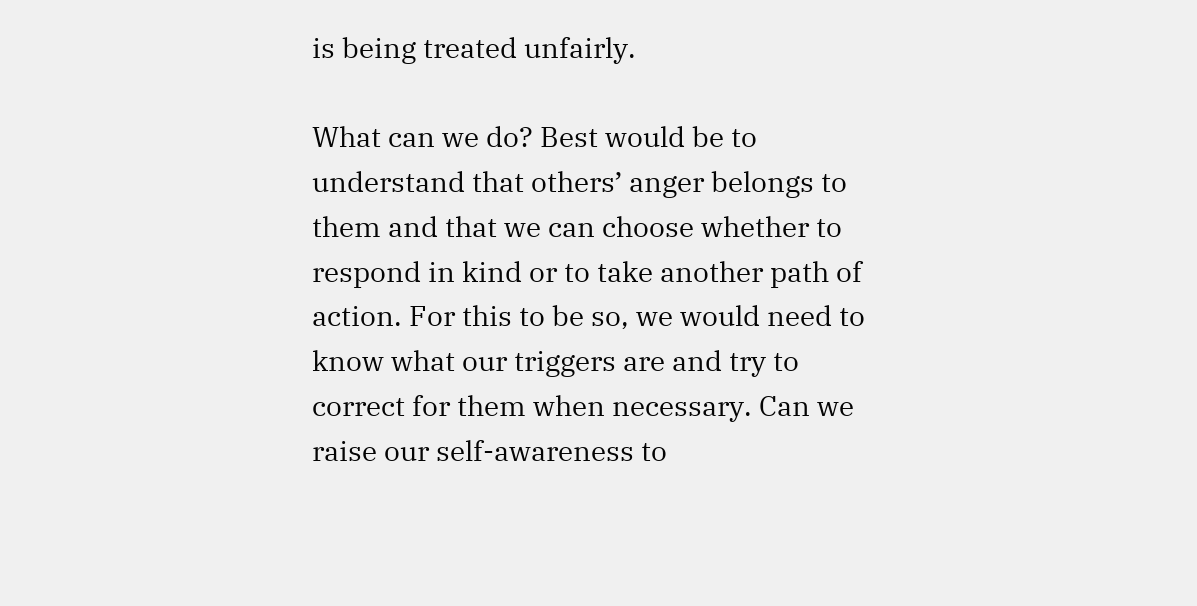is being treated unfairly.

What can we do? Best would be to understand that others’ anger belongs to them and that we can choose whether to respond in kind or to take another path of action. For this to be so, we would need to know what our triggers are and try to correct for them when necessary. Can we raise our self-awareness to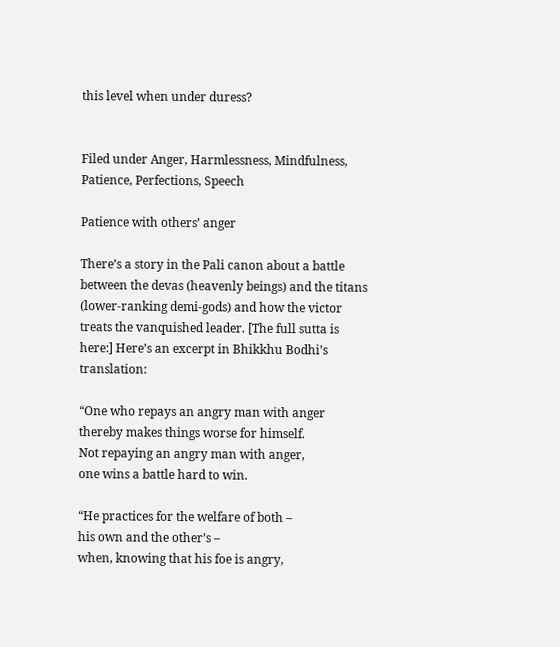this level when under duress?


Filed under Anger, Harmlessness, Mindfulness, Patience, Perfections, Speech

Patience with others’ anger

There’s a story in the Pali canon about a battle between the devas (heavenly beings) and the titans (lower-ranking demi-gods) and how the victor treats the vanquished leader. [The full sutta is here:] Here’s an excerpt in Bhikkhu Bodhi’s translation:

“One who repays an angry man with anger
thereby makes things worse for himself.
Not repaying an angry man with anger,
one wins a battle hard to win.

“He practices for the welfare of both –
his own and the other’s –
when, knowing that his foe is angry,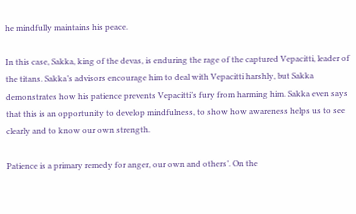he mindfully maintains his peace.

In this case, Sakka, king of the devas, is enduring the rage of the captured Vepacitti, leader of the titans. Sakka’s advisors encourage him to deal with Vepacitti harshly, but Sakka demonstrates how his patience prevents Vepacitti’s fury from harming him. Sakka even says that this is an opportunity to develop mindfulness, to show how awareness helps us to see clearly and to know our own strength.

Patience is a primary remedy for anger, our own and others’. On the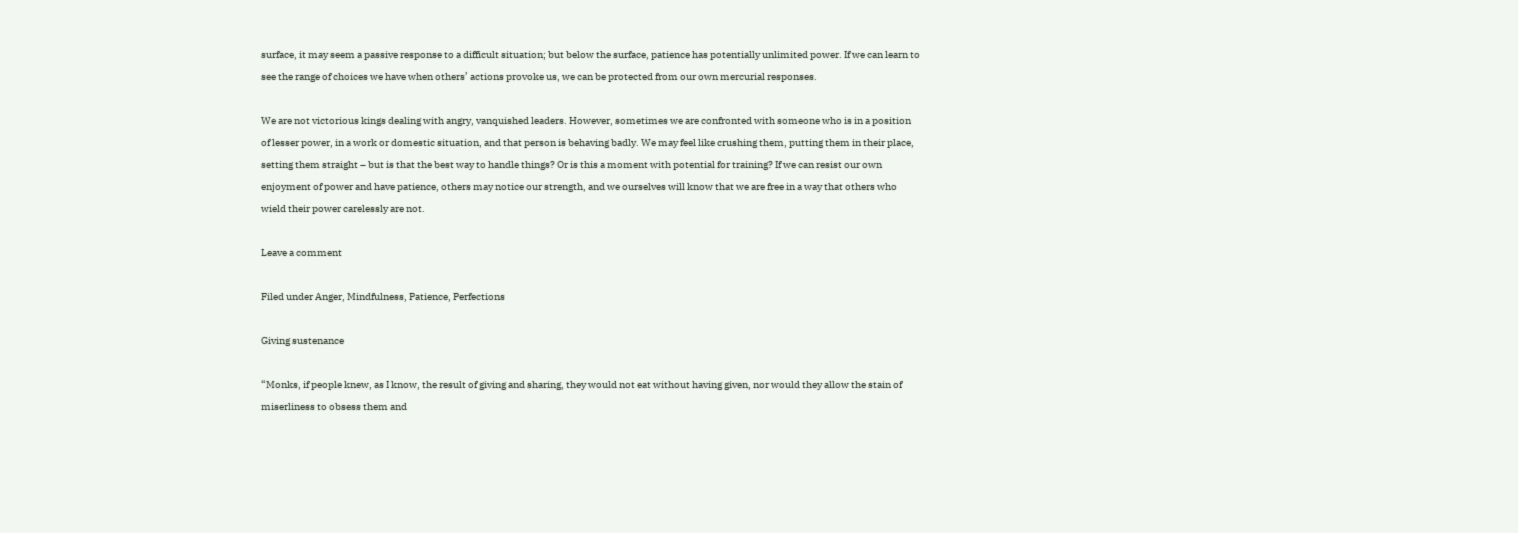surface, it may seem a passive response to a difficult situation; but below the surface, patience has potentially unlimited power. If we can learn to see the range of choices we have when others’ actions provoke us, we can be protected from our own mercurial responses.

We are not victorious kings dealing with angry, vanquished leaders. However, sometimes we are confronted with someone who is in a position of lesser power, in a work or domestic situation, and that person is behaving badly. We may feel like crushing them, putting them in their place, setting them straight – but is that the best way to handle things? Or is this a moment with potential for training? If we can resist our own enjoyment of power and have patience, others may notice our strength, and we ourselves will know that we are free in a way that others who wield their power carelessly are not.

Leave a comment

Filed under Anger, Mindfulness, Patience, Perfections

Giving sustenance

“Monks, if people knew, as I know, the result of giving and sharing, they would not eat without having given, nor would they allow the stain of miserliness to obsess them and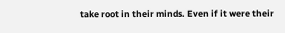take root in their minds. Even if it were their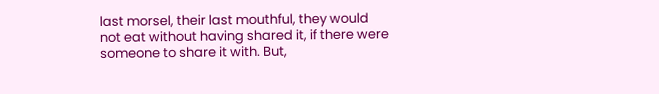last morsel, their last mouthful, they would not eat without having shared it, if there were someone to share it with. But,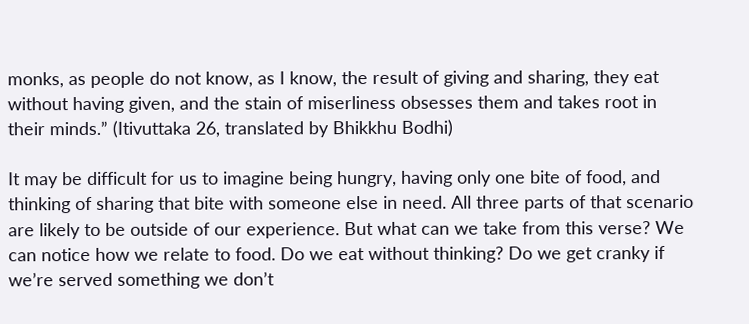monks, as people do not know, as I know, the result of giving and sharing, they eat without having given, and the stain of miserliness obsesses them and takes root in their minds.” (Itivuttaka 26, translated by Bhikkhu Bodhi)

It may be difficult for us to imagine being hungry, having only one bite of food, and thinking of sharing that bite with someone else in need. All three parts of that scenario are likely to be outside of our experience. But what can we take from this verse? We can notice how we relate to food. Do we eat without thinking? Do we get cranky if we’re served something we don’t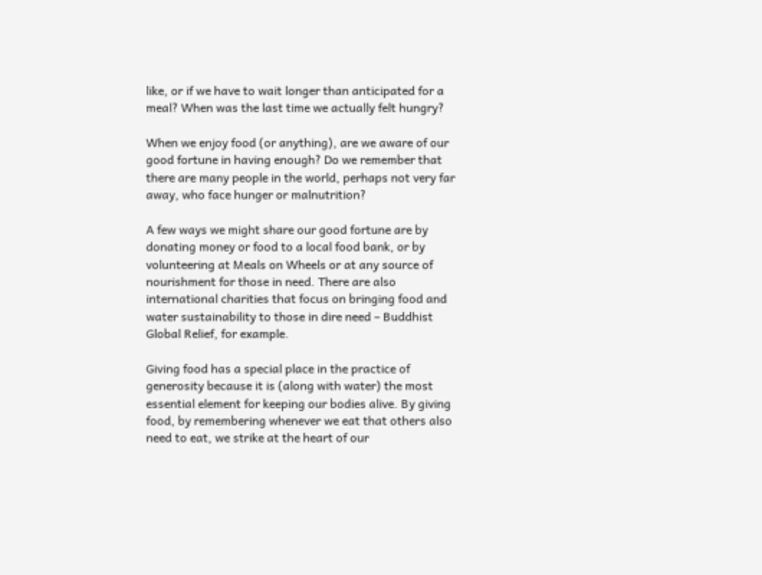like, or if we have to wait longer than anticipated for a meal? When was the last time we actually felt hungry?

When we enjoy food (or anything), are we aware of our good fortune in having enough? Do we remember that there are many people in the world, perhaps not very far away, who face hunger or malnutrition?

A few ways we might share our good fortune are by donating money or food to a local food bank, or by volunteering at Meals on Wheels or at any source of nourishment for those in need. There are also international charities that focus on bringing food and water sustainability to those in dire need – Buddhist Global Relief, for example.

Giving food has a special place in the practice of generosity because it is (along with water) the most essential element for keeping our bodies alive. By giving food, by remembering whenever we eat that others also need to eat, we strike at the heart of our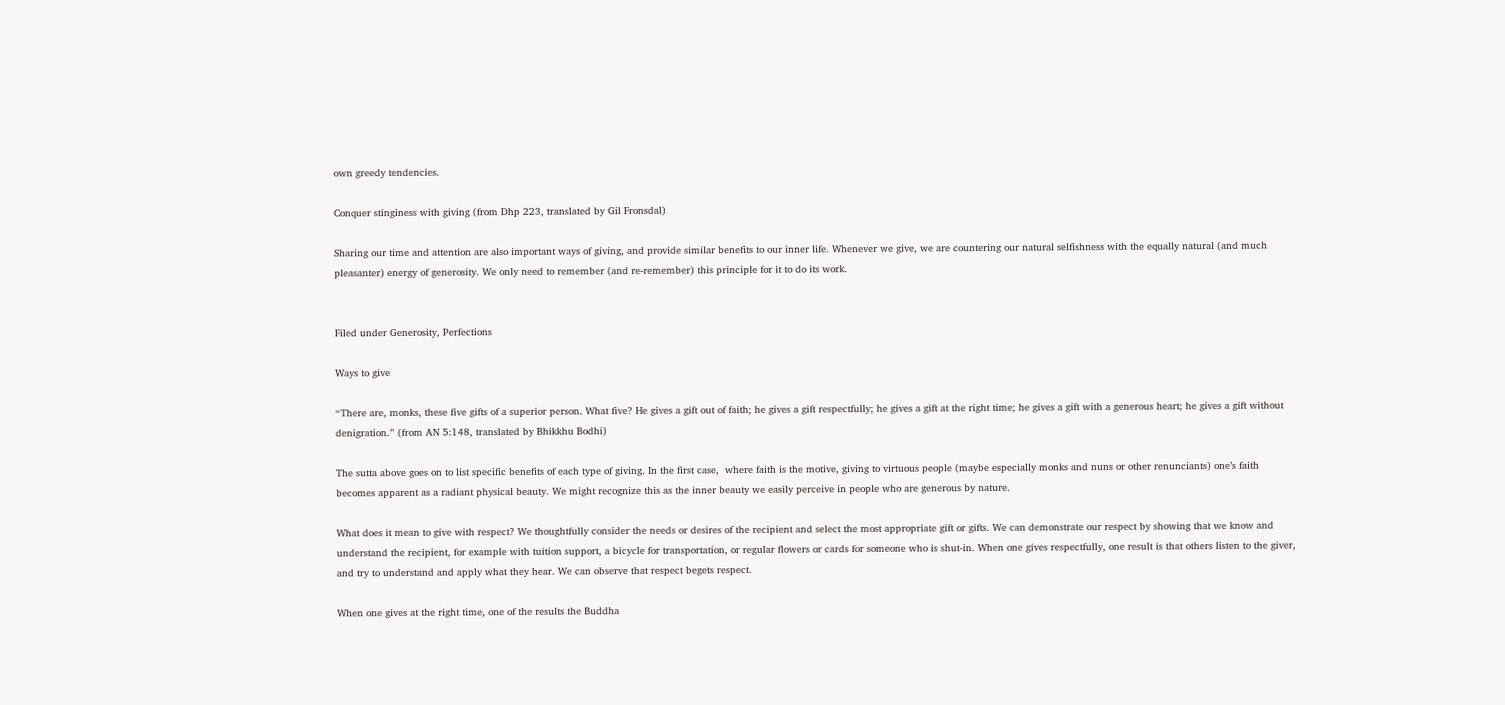own greedy tendencies.

Conquer stinginess with giving (from Dhp 223, translated by Gil Fronsdal)

Sharing our time and attention are also important ways of giving, and provide similar benefits to our inner life. Whenever we give, we are countering our natural selfishness with the equally natural (and much pleasanter) energy of generosity. We only need to remember (and re-remember) this principle for it to do its work.


Filed under Generosity, Perfections

Ways to give

“There are, monks, these five gifts of a superior person. What five? He gives a gift out of faith; he gives a gift respectfully; he gives a gift at the right time; he gives a gift with a generous heart; he gives a gift without denigration.” (from AN 5:148, translated by Bhikkhu Bodhi)

The sutta above goes on to list specific benefits of each type of giving. In the first case,  where faith is the motive, giving to virtuous people (maybe especially monks and nuns or other renunciants) one’s faith becomes apparent as a radiant physical beauty. We might recognize this as the inner beauty we easily perceive in people who are generous by nature.

What does it mean to give with respect? We thoughtfully consider the needs or desires of the recipient and select the most appropriate gift or gifts. We can demonstrate our respect by showing that we know and understand the recipient, for example with tuition support, a bicycle for transportation, or regular flowers or cards for someone who is shut-in. When one gives respectfully, one result is that others listen to the giver, and try to understand and apply what they hear. We can observe that respect begets respect.

When one gives at the right time, one of the results the Buddha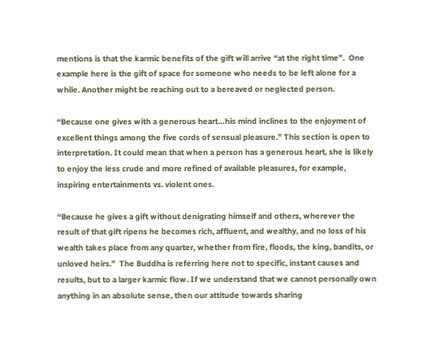mentions is that the karmic benefits of the gift will arrive “at the right time”.  One example here is the gift of space for someone who needs to be left alone for a while. Another might be reaching out to a bereaved or neglected person.

“Because one gives with a generous heart…his mind inclines to the enjoyment of excellent things among the five cords of sensual pleasure.” This section is open to interpretation. It could mean that when a person has a generous heart, she is likely to enjoy the less crude and more refined of available pleasures, for example, inspiring entertainments vs. violent ones.

“Because he gives a gift without denigrating himself and others, wherever the result of that gift ripens he becomes rich, affluent, and wealthy, and no loss of his wealth takes place from any quarter, whether from fire, floods, the king, bandits, or unloved heirs.”  The Buddha is referring here not to specific, instant causes and results, but to a larger karmic flow. If we understand that we cannot personally own anything in an absolute sense, then our attitude towards sharing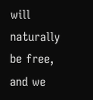will naturally be free, and we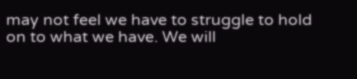may not feel we have to struggle to hold on to what we have. We will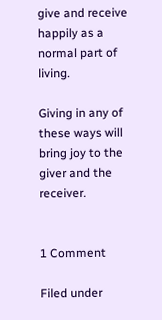give and receive happily as a normal part of living.

Giving in any of these ways will bring joy to the giver and the receiver.


1 Comment

Filed under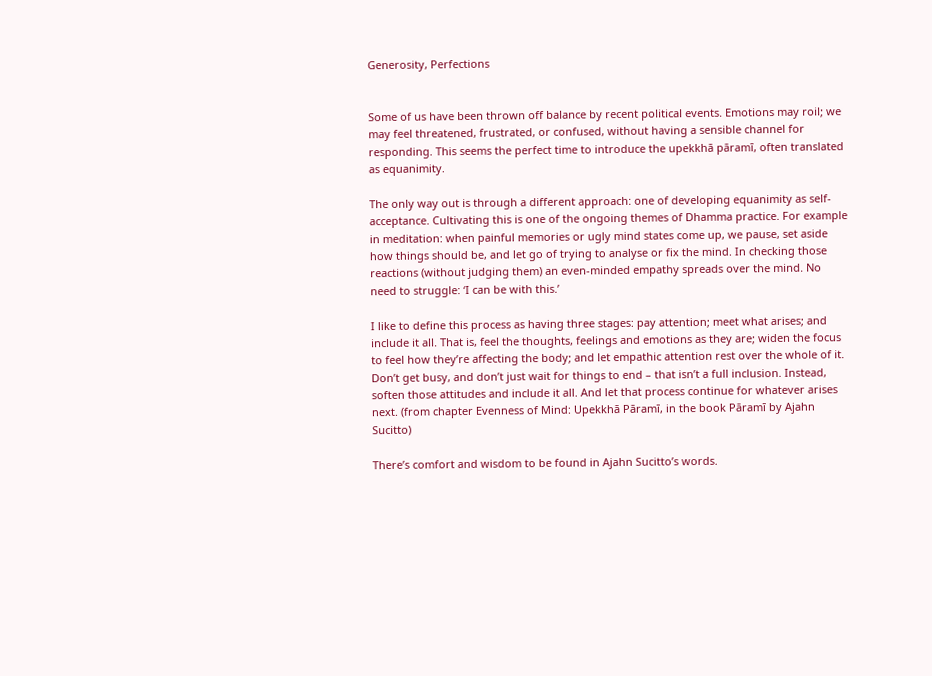Generosity, Perfections


Some of us have been thrown off balance by recent political events. Emotions may roil; we may feel threatened, frustrated, or confused, without having a sensible channel for responding. This seems the perfect time to introduce the upekkhā pāramī, often translated as equanimity.

The only way out is through a different approach: one of developing equanimity as self-acceptance. Cultivating this is one of the ongoing themes of Dhamma practice. For example in meditation: when painful memories or ugly mind states come up, we pause, set aside how things should be, and let go of trying to analyse or fix the mind. In checking those reactions (without judging them) an even-minded empathy spreads over the mind. No need to struggle: ‘I can be with this.’

I like to define this process as having three stages: pay attention; meet what arises; and include it all. That is, feel the thoughts, feelings and emotions as they are; widen the focus to feel how they’re affecting the body; and let empathic attention rest over the whole of it. Don’t get busy, and don’t just wait for things to end – that isn’t a full inclusion. Instead, soften those attitudes and include it all. And let that process continue for whatever arises next. (from chapter Evenness of Mind: Upekkhā Pāramī, in the book Pāramī by Ajahn Sucitto)

There’s comfort and wisdom to be found in Ajahn Sucitto’s words.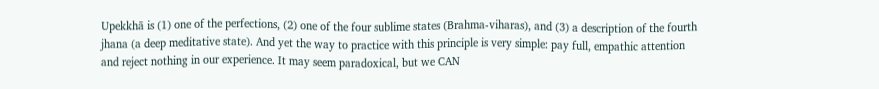Upekkhā is (1) one of the perfections, (2) one of the four sublime states (Brahma-viharas), and (3) a description of the fourth jhana (a deep meditative state). And yet the way to practice with this principle is very simple: pay full, empathic attention and reject nothing in our experience. It may seem paradoxical, but we CAN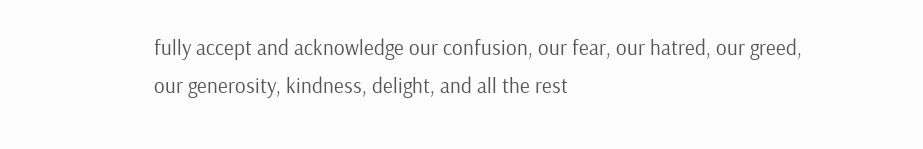fully accept and acknowledge our confusion, our fear, our hatred, our greed, our generosity, kindness, delight, and all the rest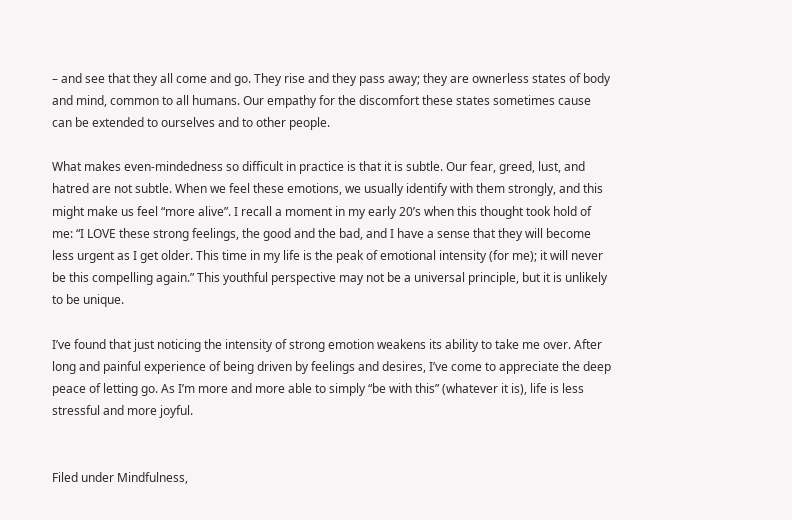– and see that they all come and go. They rise and they pass away; they are ownerless states of body and mind, common to all humans. Our empathy for the discomfort these states sometimes cause can be extended to ourselves and to other people.

What makes even-mindedness so difficult in practice is that it is subtle. Our fear, greed, lust, and hatred are not subtle. When we feel these emotions, we usually identify with them strongly, and this might make us feel “more alive”. I recall a moment in my early 20’s when this thought took hold of me: “I LOVE these strong feelings, the good and the bad, and I have a sense that they will become less urgent as I get older. This time in my life is the peak of emotional intensity (for me); it will never be this compelling again.” This youthful perspective may not be a universal principle, but it is unlikely to be unique.

I’ve found that just noticing the intensity of strong emotion weakens its ability to take me over. After long and painful experience of being driven by feelings and desires, I’ve come to appreciate the deep peace of letting go. As I’m more and more able to simply “be with this” (whatever it is), life is less stressful and more joyful.


Filed under Mindfulness,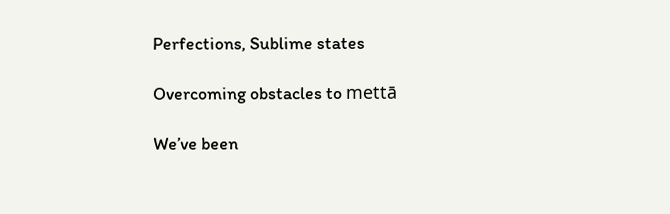Perfections, Sublime states

Overcoming obstacles to mettā

We’ve been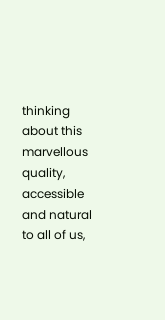thinking about this marvellous quality, accessible and natural to all of us,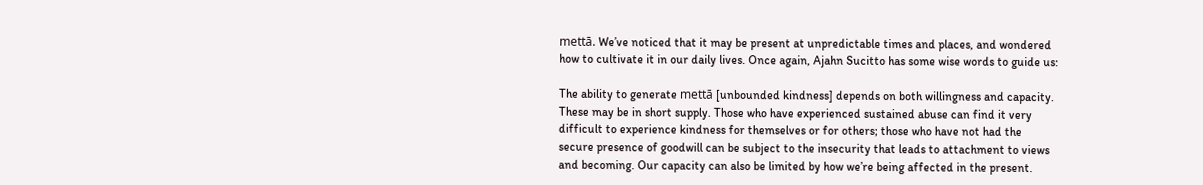mettā. We’ve noticed that it may be present at unpredictable times and places, and wondered how to cultivate it in our daily lives. Once again, Ajahn Sucitto has some wise words to guide us:

The ability to generate mettā [unbounded kindness] depends on both willingness and capacity. These may be in short supply. Those who have experienced sustained abuse can find it very difficult to experience kindness for themselves or for others; those who have not had the secure presence of goodwill can be subject to the insecurity that leads to attachment to views and becoming. Our capacity can also be limited by how we’re being affected in the present.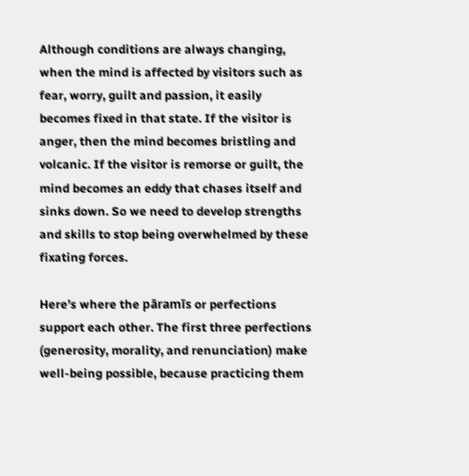Although conditions are always changing, when the mind is affected by visitors such as fear, worry, guilt and passion, it easily becomes fixed in that state. If the visitor is anger, then the mind becomes bristling and volcanic. If the visitor is remorse or guilt, the mind becomes an eddy that chases itself and sinks down. So we need to develop strengths and skills to stop being overwhelmed by these fixating forces.

Here’s where the pāramīs or perfections support each other. The first three perfections (generosity, morality, and renunciation) make well-being possible, because practicing them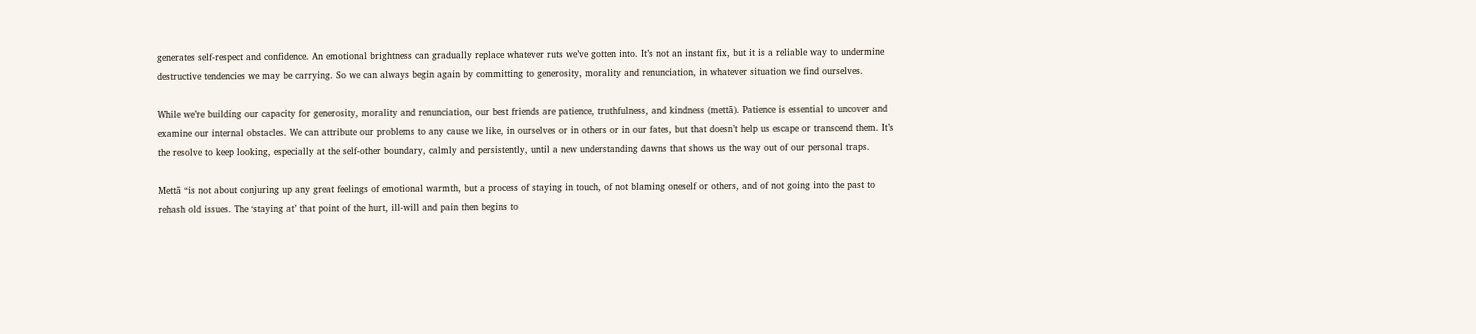generates self-respect and confidence. An emotional brightness can gradually replace whatever ruts we’ve gotten into. It’s not an instant fix, but it is a reliable way to undermine destructive tendencies we may be carrying. So we can always begin again by committing to generosity, morality and renunciation, in whatever situation we find ourselves.

While we’re building our capacity for generosity, morality and renunciation, our best friends are patience, truthfulness, and kindness (mettā). Patience is essential to uncover and examine our internal obstacles. We can attribute our problems to any cause we like, in ourselves or in others or in our fates, but that doesn’t help us escape or transcend them. It’s the resolve to keep looking, especially at the self-other boundary, calmly and persistently, until a new understanding dawns that shows us the way out of our personal traps.

Mettā “is not about conjuring up any great feelings of emotional warmth, but a process of staying in touch, of not blaming oneself or others, and of not going into the past to rehash old issues. The ‘staying at’ that point of the hurt, ill-will and pain then begins to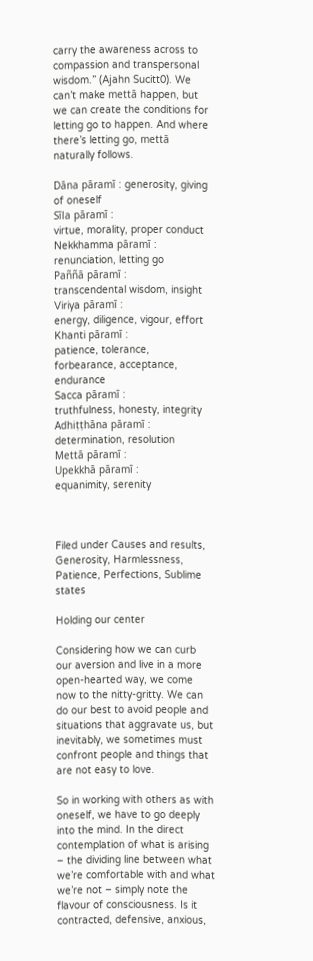carry the awareness across to compassion and transpersonal wisdom.” (Ajahn Sucitt0). We can’t make mettā happen, but we can create the conditions for letting go to happen. And where there’s letting go, mettā naturally follows.

Dāna pāramī : generosity, giving of oneself
Sīla pāramī :
virtue, morality, proper conduct
Nekkhamma pāramī :
renunciation, letting go
Paññā pāramī :
transcendental wisdom, insight
Viriya pāramī :
energy, diligence, vigour, effort
Khanti pāramī :
patience, tolerance, forbearance, acceptance, endurance
Sacca pāramī :
truthfulness, honesty, integrity
Adhiṭṭhāna pāramī :
determination, resolution
Mettā pāramī :
Upekkhā pāramī :
equanimity, serenity



Filed under Causes and results, Generosity, Harmlessness, Patience, Perfections, Sublime states

Holding our center

Considering how we can curb our aversion and live in a more open-hearted way, we come now to the nitty-gritty. We can do our best to avoid people and situations that aggravate us, but inevitably, we sometimes must confront people and things that are not easy to love.

So in working with others as with oneself, we have to go deeply into the mind. In the direct contemplation of what is arising – the dividing line between what we’re comfortable with and what we’re not – simply note the flavour of consciousness. Is it contracted, defensive, anxious,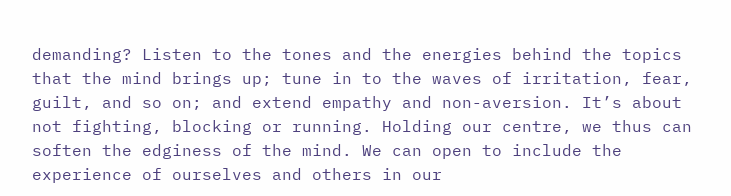demanding? Listen to the tones and the energies behind the topics that the mind brings up; tune in to the waves of irritation, fear, guilt, and so on; and extend empathy and non-aversion. It’s about not fighting, blocking or running. Holding our centre, we thus can soften the edginess of the mind. We can open to include the experience of ourselves and others in our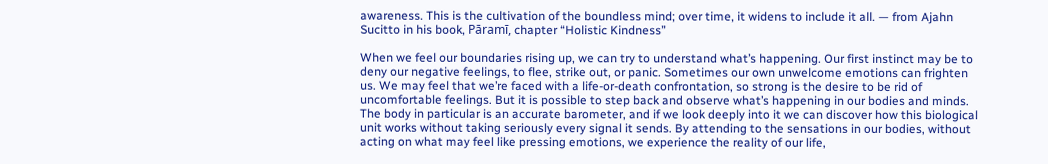awareness. This is the cultivation of the boundless mind; over time, it widens to include it all. — from Ajahn Sucitto in his book, Pāramī, chapter “Holistic Kindness”

When we feel our boundaries rising up, we can try to understand what’s happening. Our first instinct may be to deny our negative feelings, to flee, strike out, or panic. Sometimes our own unwelcome emotions can frighten us. We may feel that we’re faced with a life-or-death confrontation, so strong is the desire to be rid of uncomfortable feelings. But it is possible to step back and observe what’s happening in our bodies and minds. The body in particular is an accurate barometer, and if we look deeply into it we can discover how this biological unit works without taking seriously every signal it sends. By attending to the sensations in our bodies, without acting on what may feel like pressing emotions, we experience the reality of our life,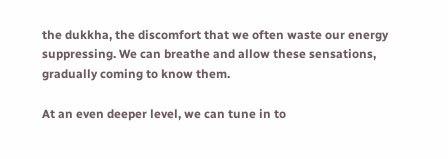the dukkha, the discomfort that we often waste our energy suppressing. We can breathe and allow these sensations, gradually coming to know them.

At an even deeper level, we can tune in to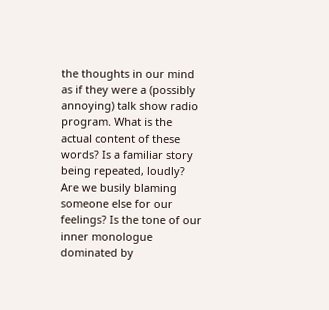the thoughts in our mind as if they were a (possibly annoying) talk show radio program. What is the actual content of these words? Is a familiar story being repeated, loudly? Are we busily blaming someone else for our feelings? Is the tone of our inner monologue dominated by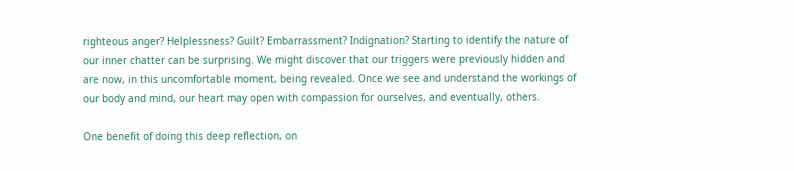righteous anger? Helplessness? Guilt? Embarrassment? Indignation? Starting to identify the nature of our inner chatter can be surprising. We might discover that our triggers were previously hidden and are now, in this uncomfortable moment, being revealed. Once we see and understand the workings of our body and mind, our heart may open with compassion for ourselves, and eventually, others.

One benefit of doing this deep reflection, on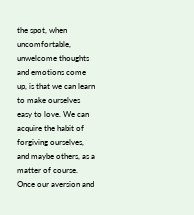the spot, when uncomfortable, unwelcome thoughts and emotions come up, is that we can learn to make ourselves easy to love. We can acquire the habit of forgiving ourselves, and maybe others, as a matter of course. Once our aversion and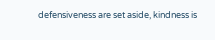defensiveness are set aside, kindness is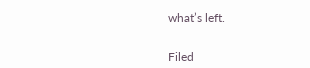what’s left.


Filed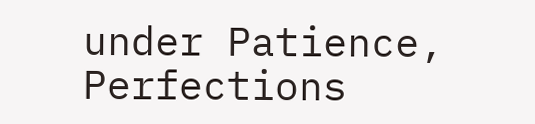under Patience, Perfections